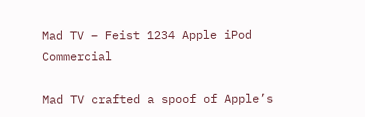Mad TV – Feist 1234 Apple iPod Commercial

Mad TV crafted a spoof of Apple’s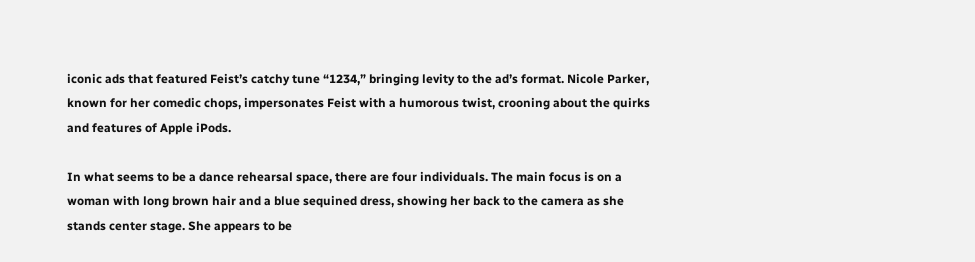iconic ads that featured Feist’s catchy tune “1234,” bringing levity to the ad’s format. Nicole Parker, known for her comedic chops, impersonates Feist with a humorous twist, crooning about the quirks and features of Apple iPods.

In what seems to be a dance rehearsal space, there are four individuals. The main focus is on a woman with long brown hair and a blue sequined dress, showing her back to the camera as she stands center stage. She appears to be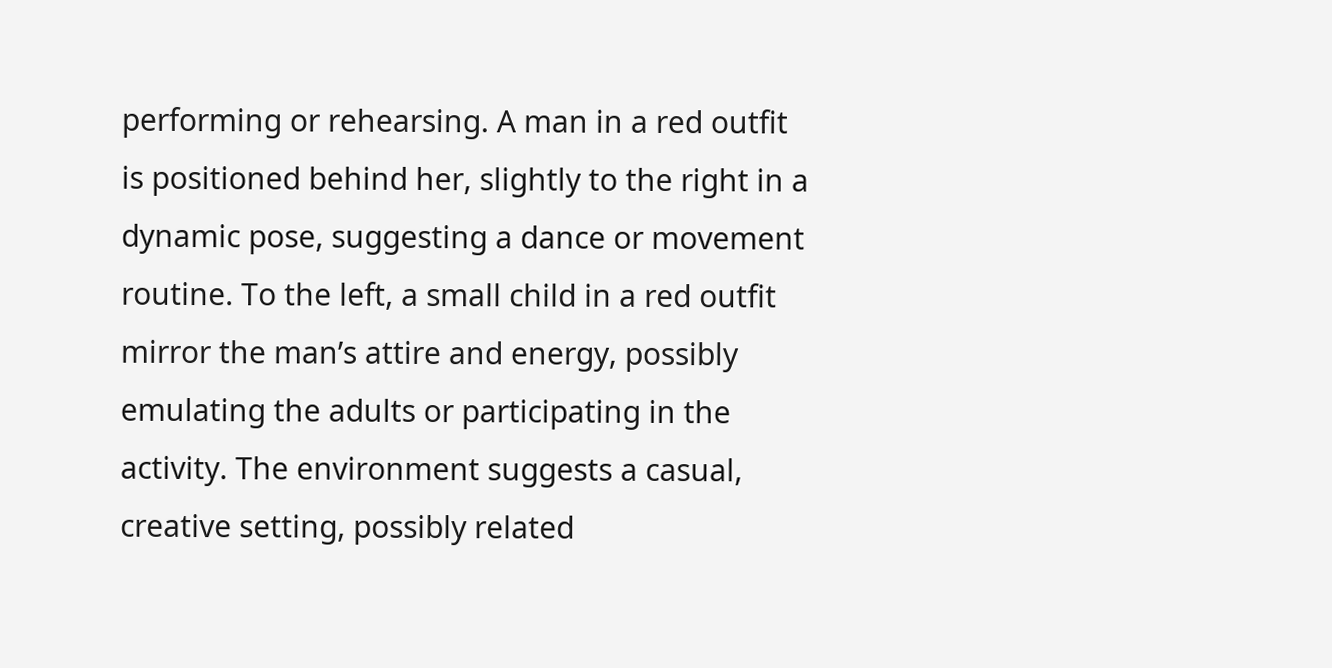performing or rehearsing. A man in a red outfit is positioned behind her, slightly to the right in a dynamic pose, suggesting a dance or movement routine. To the left, a small child in a red outfit mirror the man’s attire and energy, possibly emulating the adults or participating in the activity. The environment suggests a casual, creative setting, possibly related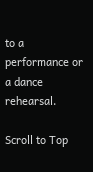to a performance or a dance rehearsal.

Scroll to Top